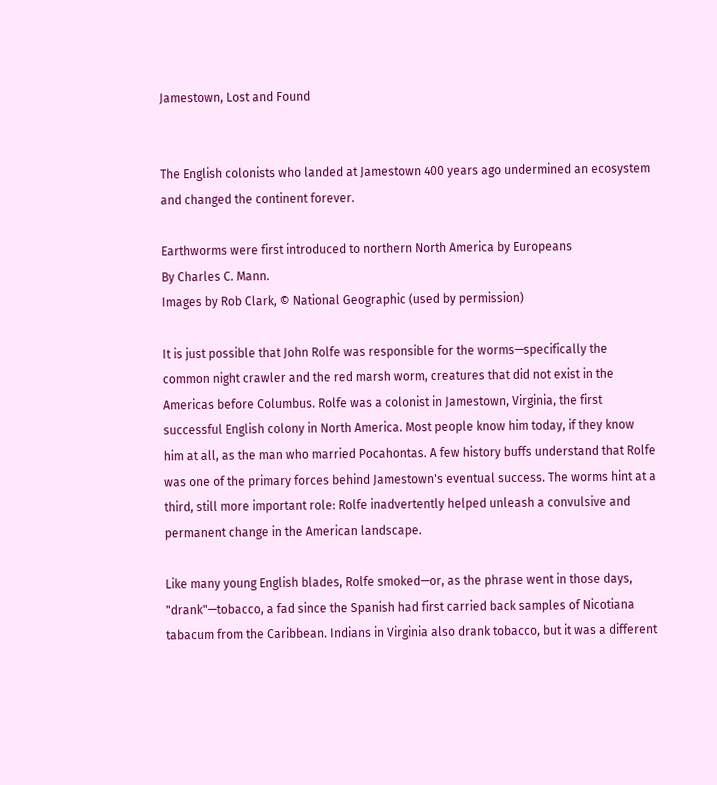Jamestown, Lost and Found


The English colonists who landed at Jamestown 400 years ago undermined an ecosystem and changed the continent forever.

Earthworms were first introduced to northern North America by Europeans
By Charles C. Mann.
Images by Rob Clark, © National Geographic (used by permission)

It is just possible that John Rolfe was responsible for the worms—specifically the common night crawler and the red marsh worm, creatures that did not exist in the Americas before Columbus. Rolfe was a colonist in Jamestown, Virginia, the first successful English colony in North America. Most people know him today, if they know him at all, as the man who married Pocahontas. A few history buffs understand that Rolfe was one of the primary forces behind Jamestown's eventual success. The worms hint at a third, still more important role: Rolfe inadvertently helped unleash a convulsive and permanent change in the American landscape.

Like many young English blades, Rolfe smoked—or, as the phrase went in those days, "drank"—tobacco, a fad since the Spanish had first carried back samples of Nicotiana tabacum from the Caribbean. Indians in Virginia also drank tobacco, but it was a different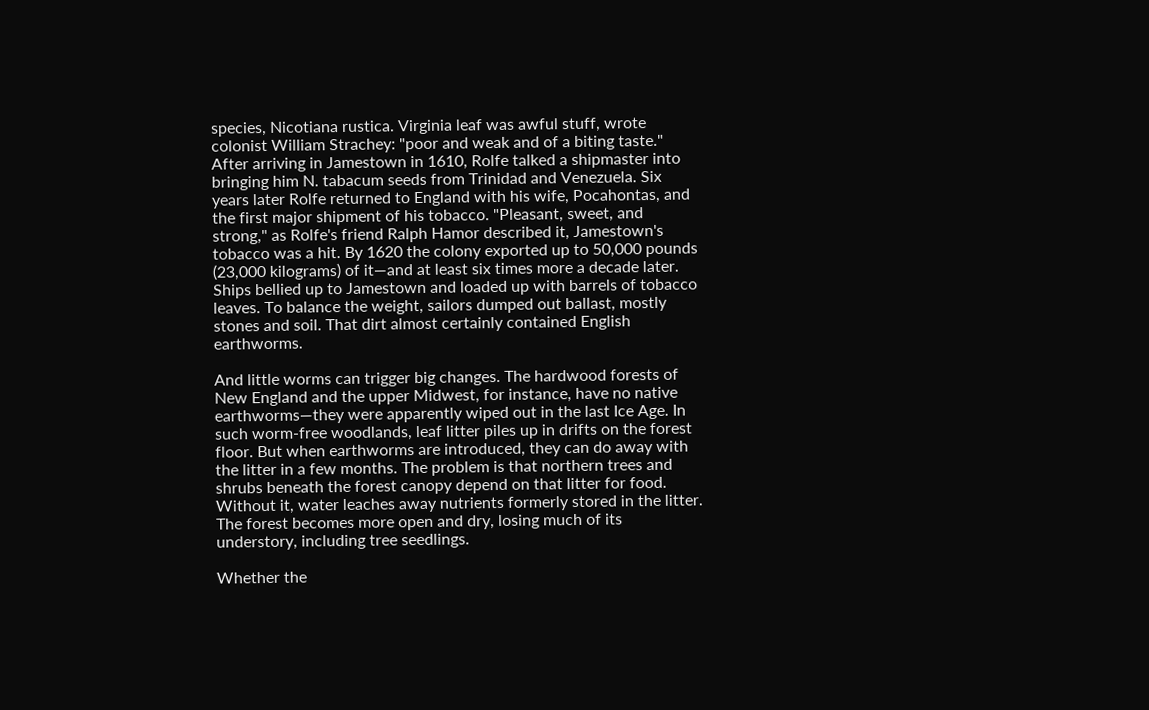species, Nicotiana rustica. Virginia leaf was awful stuff, wrote colonist William Strachey: "poor and weak and of a biting taste." After arriving in Jamestown in 1610, Rolfe talked a shipmaster into bringing him N. tabacum seeds from Trinidad and Venezuela. Six years later Rolfe returned to England with his wife, Pocahontas, and the first major shipment of his tobacco. "Pleasant, sweet, and strong," as Rolfe's friend Ralph Hamor described it, Jamestown's tobacco was a hit. By 1620 the colony exported up to 50,000 pounds (23,000 kilograms) of it—and at least six times more a decade later. Ships bellied up to Jamestown and loaded up with barrels of tobacco leaves. To balance the weight, sailors dumped out ballast, mostly stones and soil. That dirt almost certainly contained English earthworms.

And little worms can trigger big changes. The hardwood forests of New England and the upper Midwest, for instance, have no native earthworms—they were apparently wiped out in the last Ice Age. In such worm-free woodlands, leaf litter piles up in drifts on the forest floor. But when earthworms are introduced, they can do away with the litter in a few months. The problem is that northern trees and shrubs beneath the forest canopy depend on that litter for food. Without it, water leaches away nutrients formerly stored in the litter. The forest becomes more open and dry, losing much of its understory, including tree seedlings.

Whether the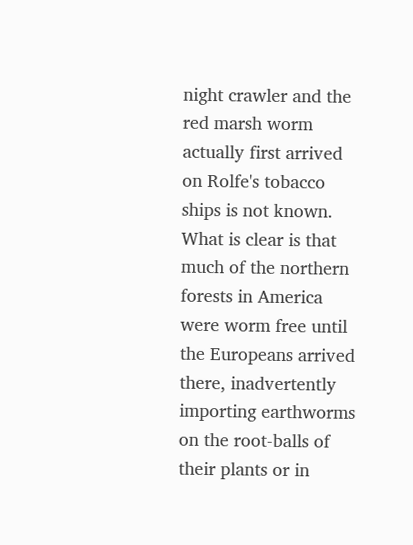night crawler and the red marsh worm actually first arrived on Rolfe's tobacco ships is not known. What is clear is that much of the northern forests in America were worm free until the Europeans arrived there, inadvertently importing earthworms on the root-balls of their plants or in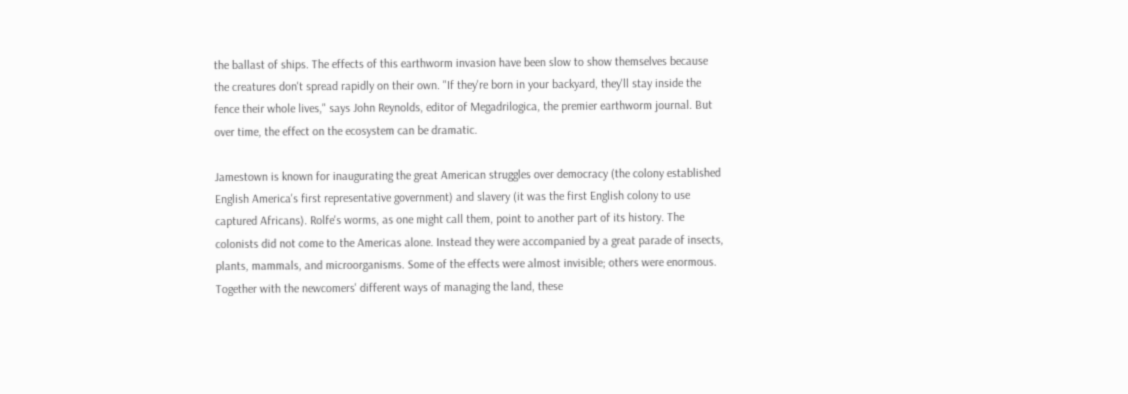the ballast of ships. The effects of this earthworm invasion have been slow to show themselves because the creatures don't spread rapidly on their own. "If they're born in your backyard, they'll stay inside the fence their whole lives," says John Reynolds, editor of Megadrilogica, the premier earthworm journal. But over time, the effect on the ecosystem can be dramatic.

Jamestown is known for inaugurating the great American struggles over democracy (the colony established English America's first representative government) and slavery (it was the first English colony to use captured Africans). Rolfe's worms, as one might call them, point to another part of its history. The colonists did not come to the Americas alone. Instead they were accompanied by a great parade of insects, plants, mammals, and microorganisms. Some of the effects were almost invisible; others were enormous. Together with the newcomers' different ways of managing the land, these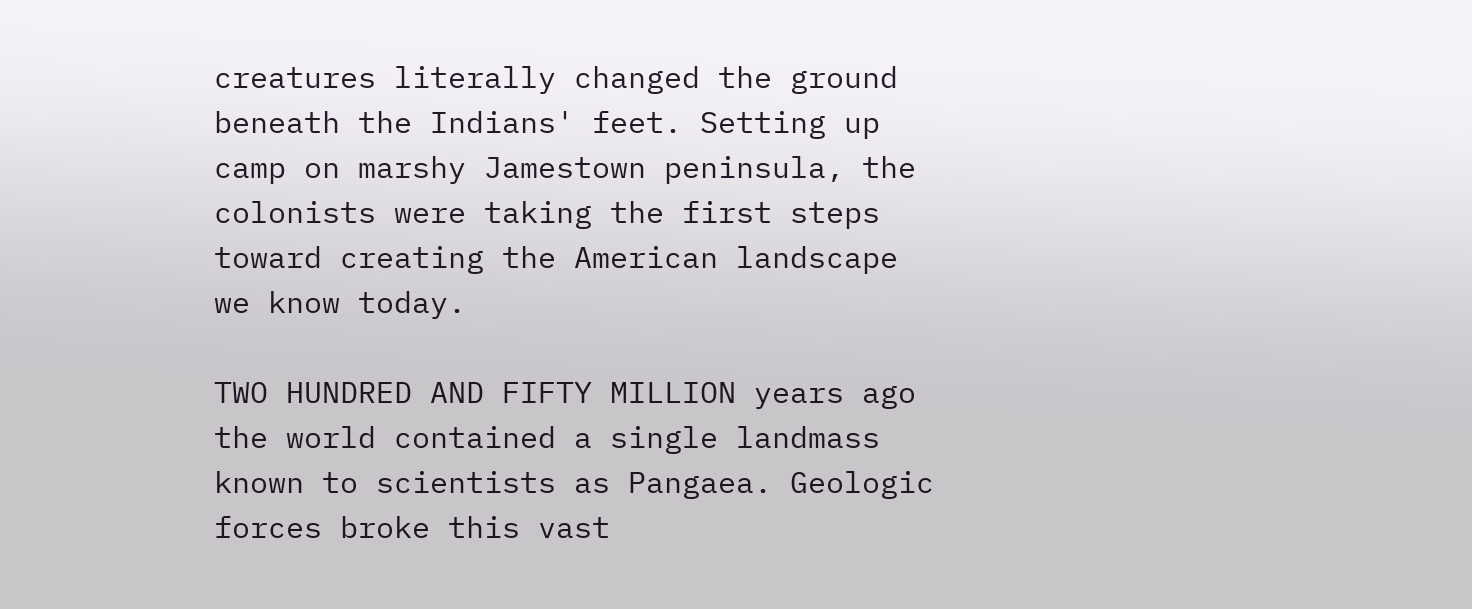creatures literally changed the ground beneath the Indians' feet. Setting up camp on marshy Jamestown peninsula, the colonists were taking the first steps toward creating the American landscape we know today.

TWO HUNDRED AND FIFTY MILLION years ago the world contained a single landmass known to scientists as Pangaea. Geologic forces broke this vast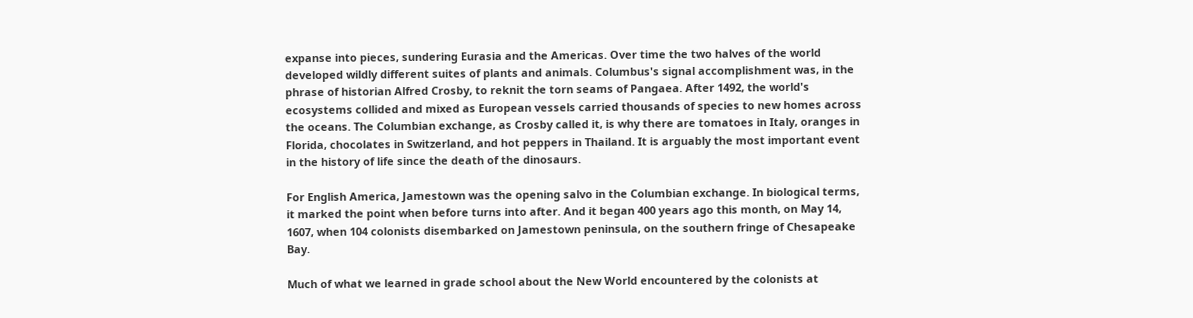expanse into pieces, sundering Eurasia and the Americas. Over time the two halves of the world developed wildly different suites of plants and animals. Columbus's signal accomplishment was, in the phrase of historian Alfred Crosby, to reknit the torn seams of Pangaea. After 1492, the world's ecosystems collided and mixed as European vessels carried thousands of species to new homes across the oceans. The Columbian exchange, as Crosby called it, is why there are tomatoes in Italy, oranges in Florida, chocolates in Switzerland, and hot peppers in Thailand. It is arguably the most important event in the history of life since the death of the dinosaurs.

For English America, Jamestown was the opening salvo in the Columbian exchange. In biological terms, it marked the point when before turns into after. And it began 400 years ago this month, on May 14, 1607, when 104 colonists disembarked on Jamestown peninsula, on the southern fringe of Chesapeake Bay.

Much of what we learned in grade school about the New World encountered by the colonists at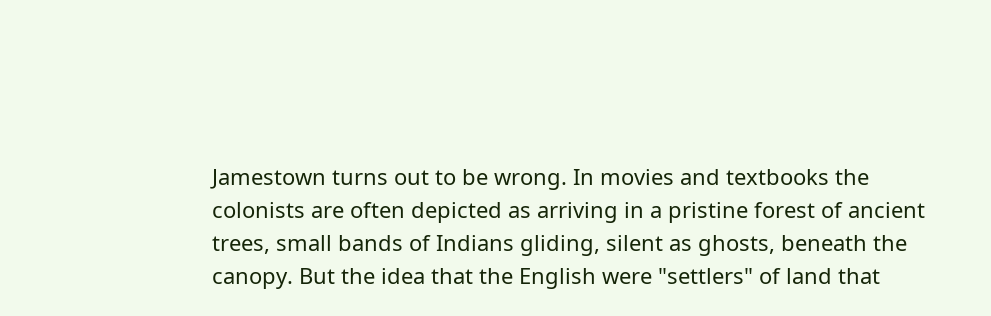Jamestown turns out to be wrong. In movies and textbooks the colonists are often depicted as arriving in a pristine forest of ancient trees, small bands of Indians gliding, silent as ghosts, beneath the canopy. But the idea that the English were "settlers" of land that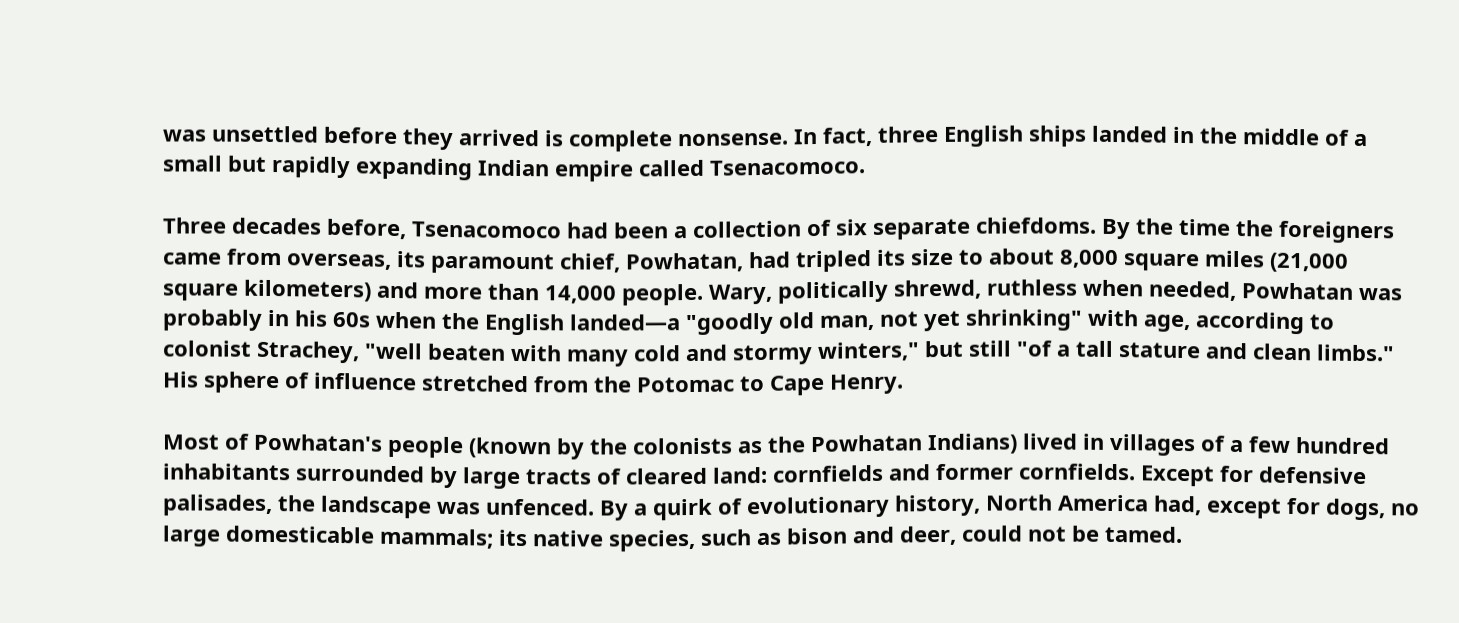was unsettled before they arrived is complete nonsense. In fact, three English ships landed in the middle of a small but rapidly expanding Indian empire called Tsenacomoco.

Three decades before, Tsenacomoco had been a collection of six separate chiefdoms. By the time the foreigners came from overseas, its paramount chief, Powhatan, had tripled its size to about 8,000 square miles (21,000 square kilometers) and more than 14,000 people. Wary, politically shrewd, ruthless when needed, Powhatan was probably in his 60s when the English landed—a "goodly old man, not yet shrinking" with age, according to colonist Strachey, "well beaten with many cold and stormy winters," but still "of a tall stature and clean limbs." His sphere of influence stretched from the Potomac to Cape Henry.

Most of Powhatan's people (known by the colonists as the Powhatan Indians) lived in villages of a few hundred inhabitants surrounded by large tracts of cleared land: cornfields and former cornfields. Except for defensive palisades, the landscape was unfenced. By a quirk of evolutionary history, North America had, except for dogs, no large domesticable mammals; its native species, such as bison and deer, could not be tamed.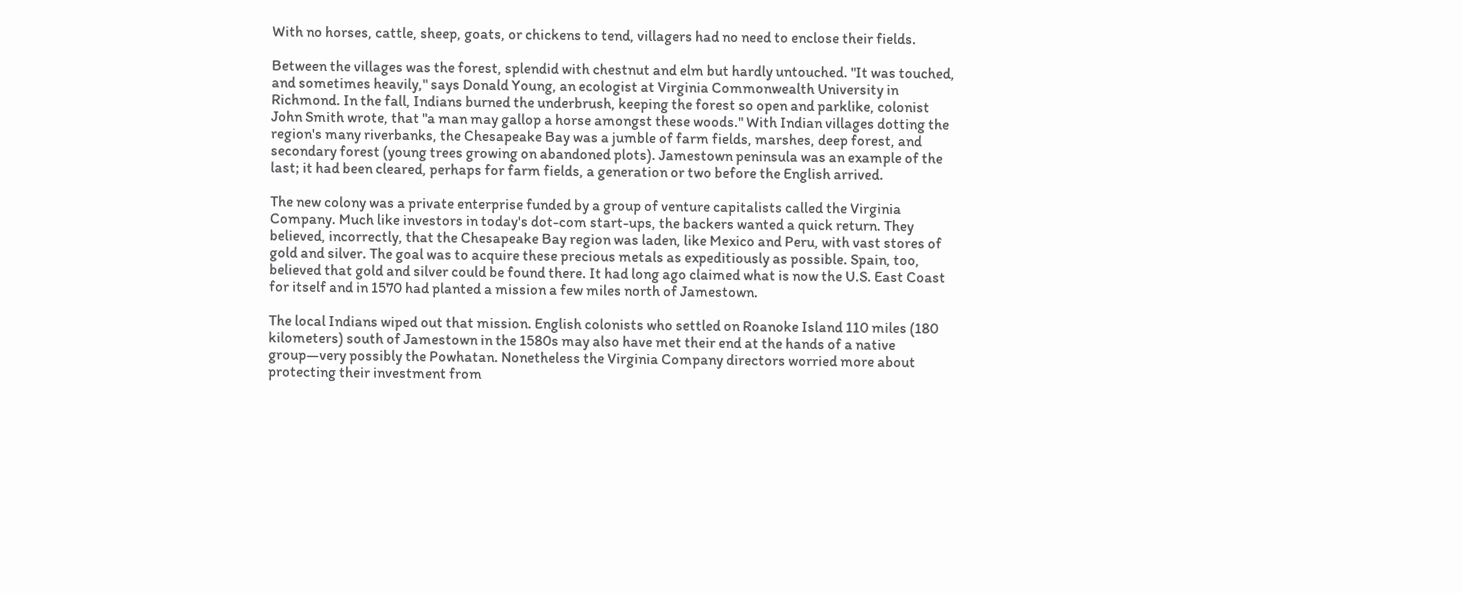With no horses, cattle, sheep, goats, or chickens to tend, villagers had no need to enclose their fields.

Between the villages was the forest, splendid with chestnut and elm but hardly untouched. "It was touched, and sometimes heavily," says Donald Young, an ecologist at Virginia Commonwealth University in Richmond. In the fall, Indians burned the underbrush, keeping the forest so open and parklike, colonist John Smith wrote, that "a man may gallop a horse amongst these woods." With Indian villages dotting the region's many riverbanks, the Chesapeake Bay was a jumble of farm fields, marshes, deep forest, and secondary forest (young trees growing on abandoned plots). Jamestown peninsula was an example of the last; it had been cleared, perhaps for farm fields, a generation or two before the English arrived.

The new colony was a private enterprise funded by a group of venture capitalists called the Virginia Company. Much like investors in today's dot-com start-ups, the backers wanted a quick return. They believed, incorrectly, that the Chesapeake Bay region was laden, like Mexico and Peru, with vast stores of gold and silver. The goal was to acquire these precious metals as expeditiously as possible. Spain, too, believed that gold and silver could be found there. It had long ago claimed what is now the U.S. East Coast for itself and in 1570 had planted a mission a few miles north of Jamestown.

The local Indians wiped out that mission. English colonists who settled on Roanoke Island 110 miles (180 kilometers) south of Jamestown in the 1580s may also have met their end at the hands of a native group—very possibly the Powhatan. Nonetheless the Virginia Company directors worried more about protecting their investment from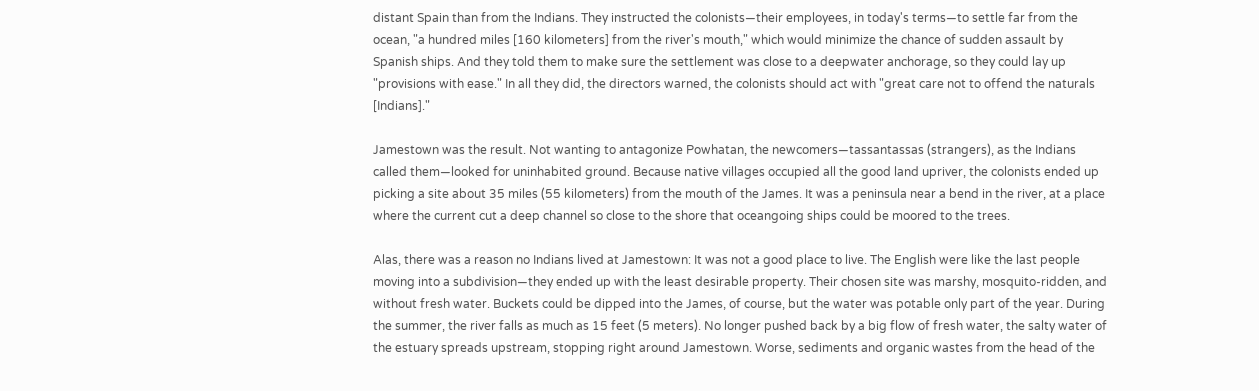distant Spain than from the Indians. They instructed the colonists—their employees, in today's terms—to settle far from the ocean, "a hundred miles [160 kilometers] from the river's mouth," which would minimize the chance of sudden assault by Spanish ships. And they told them to make sure the settlement was close to a deepwater anchorage, so they could lay up "provisions with ease." In all they did, the directors warned, the colonists should act with "great care not to offend the naturals [Indians]."

Jamestown was the result. Not wanting to antagonize Powhatan, the newcomers—tassantassas (strangers), as the Indians called them—looked for uninhabited ground. Because native villages occupied all the good land upriver, the colonists ended up picking a site about 35 miles (55 kilometers) from the mouth of the James. It was a peninsula near a bend in the river, at a place where the current cut a deep channel so close to the shore that oceangoing ships could be moored to the trees.

Alas, there was a reason no Indians lived at Jamestown: It was not a good place to live. The English were like the last people moving into a subdivision—they ended up with the least desirable property. Their chosen site was marshy, mosquito-ridden, and without fresh water. Buckets could be dipped into the James, of course, but the water was potable only part of the year. During the summer, the river falls as much as 15 feet (5 meters). No longer pushed back by a big flow of fresh water, the salty water of the estuary spreads upstream, stopping right around Jamestown. Worse, sediments and organic wastes from the head of the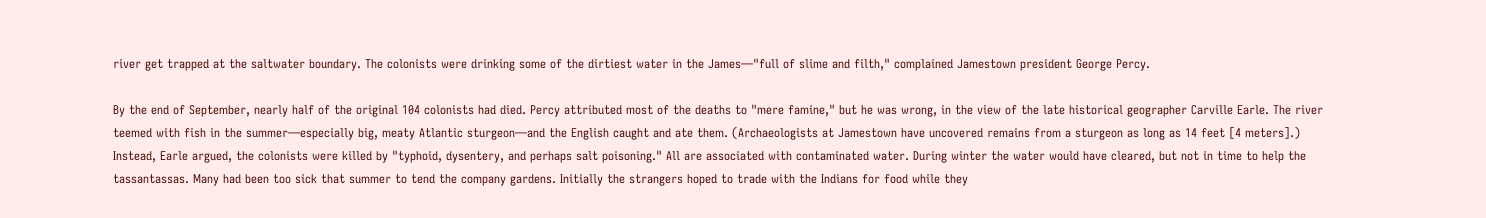river get trapped at the saltwater boundary. The colonists were drinking some of the dirtiest water in the James—"full of slime and filth," complained Jamestown president George Percy.

By the end of September, nearly half of the original 104 colonists had died. Percy attributed most of the deaths to "mere famine," but he was wrong, in the view of the late historical geographer Carville Earle. The river teemed with fish in the summer—especially big, meaty Atlantic sturgeon—and the English caught and ate them. (Archaeologists at Jamestown have uncovered remains from a sturgeon as long as 14 feet [4 meters].) Instead, Earle argued, the colonists were killed by "typhoid, dysentery, and perhaps salt poisoning." All are associated with contaminated water. During winter the water would have cleared, but not in time to help the tassantassas. Many had been too sick that summer to tend the company gardens. Initially the strangers hoped to trade with the Indians for food while they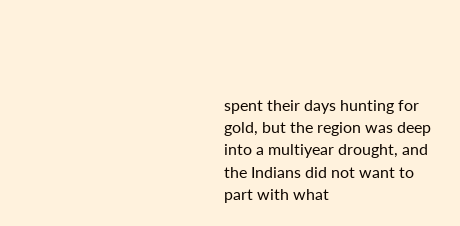spent their days hunting for gold, but the region was deep into a multiyear drought, and the Indians did not want to part with what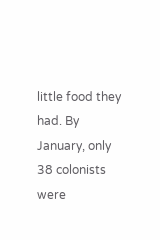little food they had. By January, only 38 colonists were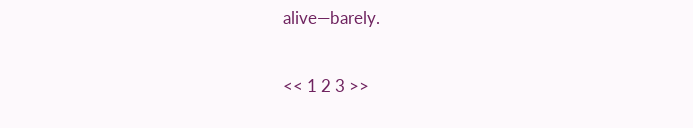alive—barely.

<< 1 2 3 >>